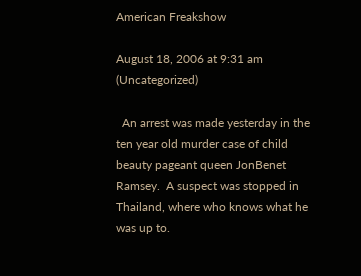American Freakshow

August 18, 2006 at 9:31 am (Uncategorized)

  An arrest was made yesterday in the ten year old murder case of child beauty pageant queen JonBenet Ramsey.  A suspect was stopped in Thailand, where who knows what he was up to.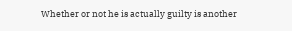Whether or not he is actually guilty is another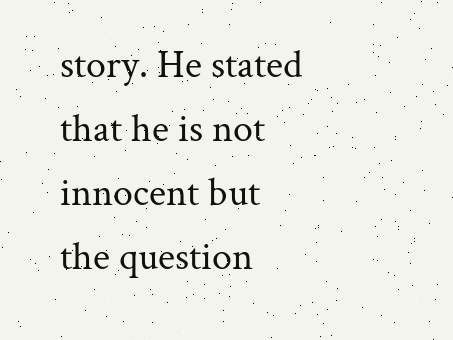story. He stated that he is not innocent but the question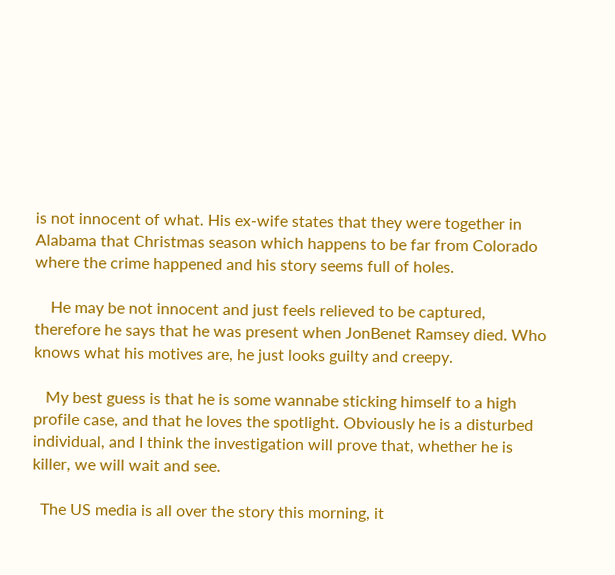is not innocent of what. His ex-wife states that they were together in Alabama that Christmas season which happens to be far from Colorado where the crime happened and his story seems full of holes.

    He may be not innocent and just feels relieved to be captured, therefore he says that he was present when JonBenet Ramsey died. Who knows what his motives are, he just looks guilty and creepy.

   My best guess is that he is some wannabe sticking himself to a high profile case, and that he loves the spotlight. Obviously he is a disturbed individual, and I think the investigation will prove that, whether he is killer, we will wait and see.

  The US media is all over the story this morning, it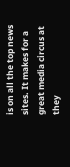is on all the top news sites. It makes for a great media circus at they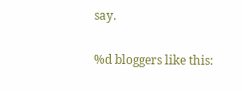say.

%d bloggers like this: